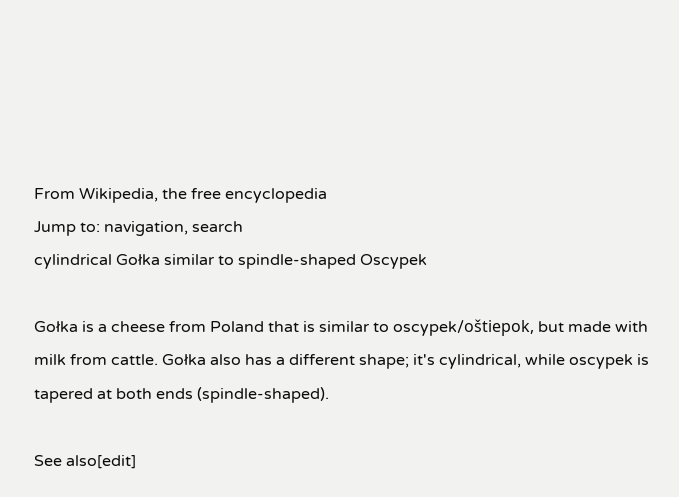From Wikipedia, the free encyclopedia
Jump to: navigation, search
cylindrical Gołka similar to spindle-shaped Oscypek

Gołka is a cheese from Poland that is similar to oscypek/oštiepok, but made with milk from cattle. Gołka also has a different shape; it's cylindrical, while oscypek is tapered at both ends (spindle-shaped).

See also[edit]